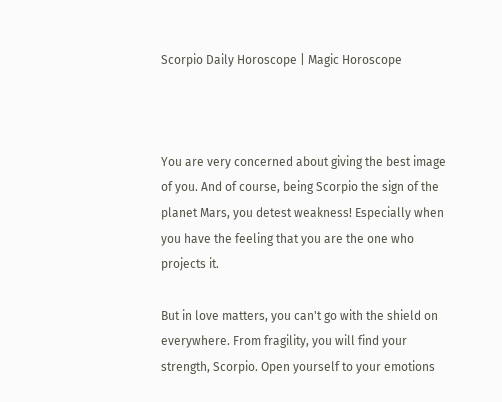Scorpio Daily Horoscope | Magic Horoscope



You are very concerned about giving the best image of you. And of course, being Scorpio the sign of the planet Mars, you detest weakness! Especially when you have the feeling that you are the one who projects it.

But in love matters, you can't go with the shield on everywhere. From fragility, you will find your strength, Scorpio. Open yourself to your emotions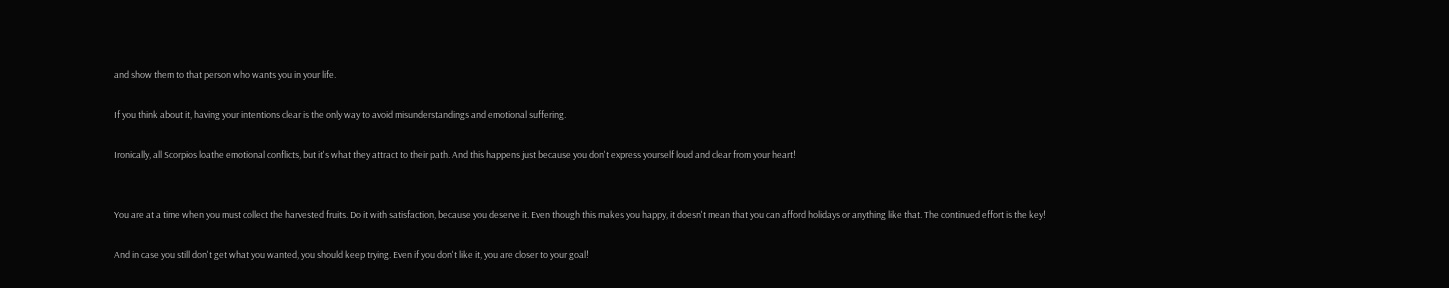and show them to that person who wants you in your life.

If you think about it, having your intentions clear is the only way to avoid misunderstandings and emotional suffering.

Ironically, all Scorpios loathe emotional conflicts, but it's what they attract to their path. And this happens just because you don't express yourself loud and clear from your heart!


You are at a time when you must collect the harvested fruits. Do it with satisfaction, because you deserve it. Even though this makes you happy, it doesn't mean that you can afford holidays or anything like that. The continued effort is the key!

And in case you still don't get what you wanted, you should keep trying. Even if you don't like it, you are closer to your goal!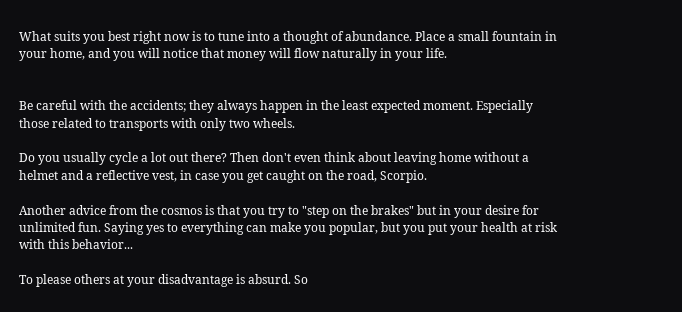What suits you best right now is to tune into a thought of abundance. Place a small fountain in your home, and you will notice that money will flow naturally in your life.


Be careful with the accidents; they always happen in the least expected moment. Especially those related to transports with only two wheels.

Do you usually cycle a lot out there? Then don't even think about leaving home without a helmet and a reflective vest, in case you get caught on the road, Scorpio.

Another advice from the cosmos is that you try to "step on the brakes" but in your desire for unlimited fun. Saying yes to everything can make you popular, but you put your health at risk with this behavior...

To please others at your disadvantage is absurd. So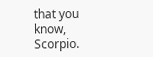that you know, Scorpio.